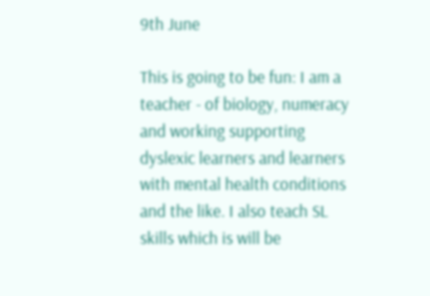9th June

This is going to be fun: I am a teacher - of biology, numeracy and working supporting dyslexic learners and learners with mental health conditions and the like. I also teach SL skills which is will be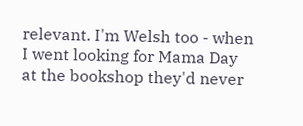relevant. I'm Welsh too - when I went looking for Mama Day at the bookshop they'd never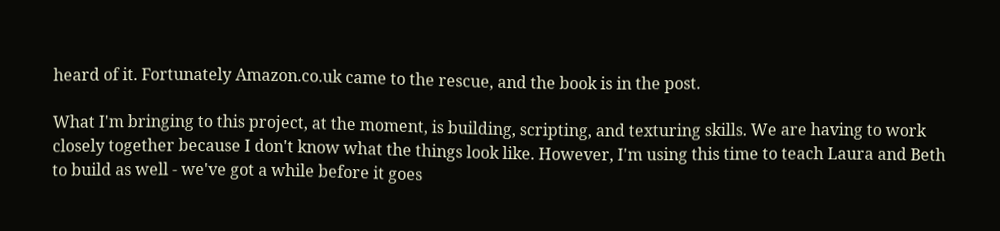heard of it. Fortunately Amazon.co.uk came to the rescue, and the book is in the post.

What I'm bringing to this project, at the moment, is building, scripting, and texturing skills. We are having to work closely together because I don't know what the things look like. However, I'm using this time to teach Laura and Beth to build as well - we've got a while before it goes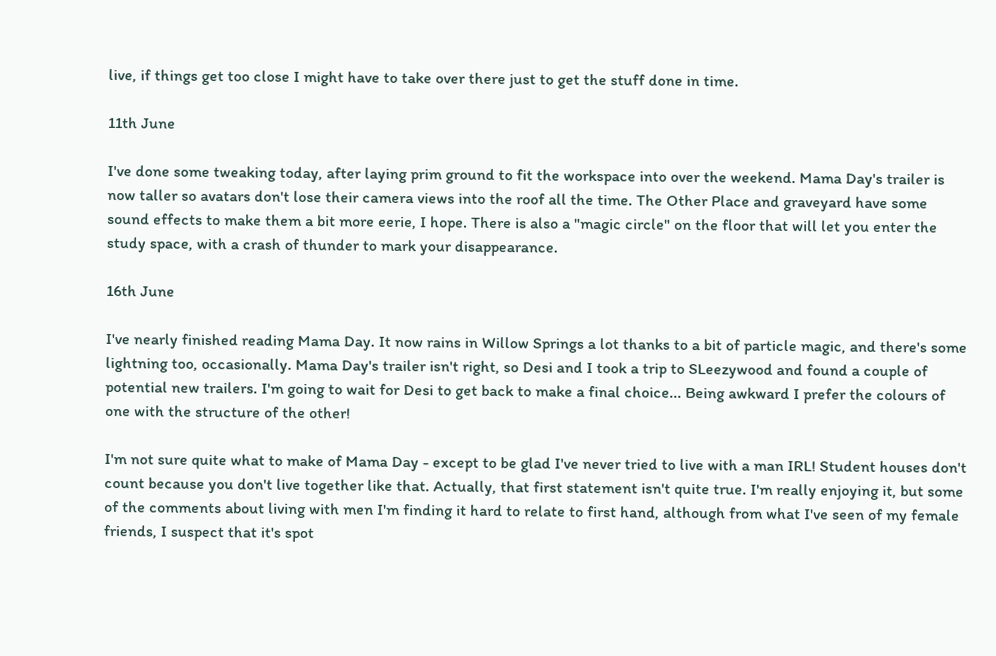live, if things get too close I might have to take over there just to get the stuff done in time.

11th June

I've done some tweaking today, after laying prim ground to fit the workspace into over the weekend. Mama Day's trailer is now taller so avatars don't lose their camera views into the roof all the time. The Other Place and graveyard have some sound effects to make them a bit more eerie, I hope. There is also a "magic circle" on the floor that will let you enter the study space, with a crash of thunder to mark your disappearance.

16th June

I've nearly finished reading Mama Day. It now rains in Willow Springs a lot thanks to a bit of particle magic, and there's some lightning too, occasionally. Mama Day's trailer isn't right, so Desi and I took a trip to SLeezywood and found a couple of potential new trailers. I'm going to wait for Desi to get back to make a final choice... Being awkward I prefer the colours of one with the structure of the other!

I'm not sure quite what to make of Mama Day - except to be glad I've never tried to live with a man IRL! Student houses don't count because you don't live together like that. Actually, that first statement isn't quite true. I'm really enjoying it, but some of the comments about living with men I'm finding it hard to relate to first hand, although from what I've seen of my female friends, I suspect that it's spot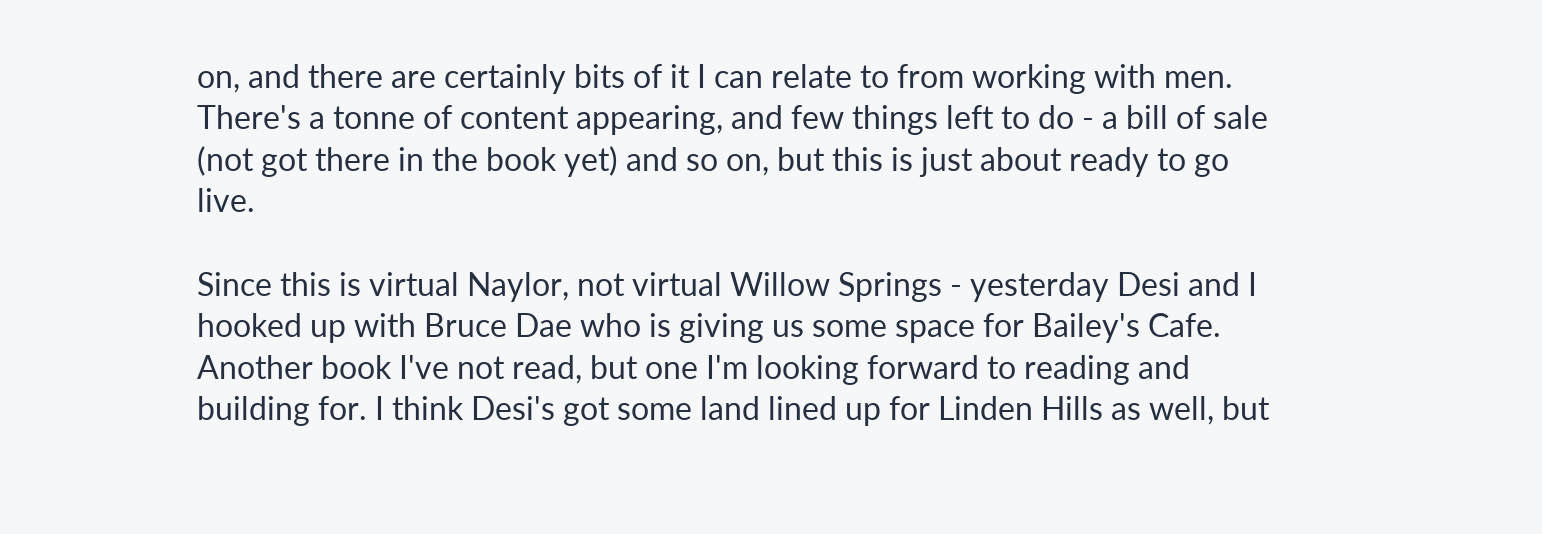on, and there are certainly bits of it I can relate to from working with men. There's a tonne of content appearing, and few things left to do - a bill of sale (not got there in the book yet) and so on, but this is just about ready to go live.

Since this is virtual Naylor, not virtual Willow Springs - yesterday Desi and I hooked up with Bruce Dae who is giving us some space for Bailey's Cafe. Another book I've not read, but one I'm looking forward to reading and building for. I think Desi's got some land lined up for Linden Hills as well, but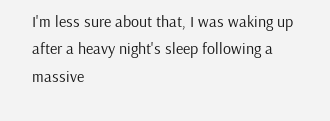I'm less sure about that, I was waking up after a heavy night's sleep following a massive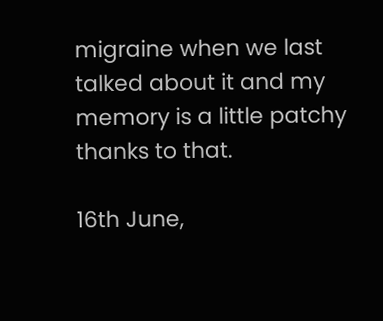migraine when we last talked about it and my memory is a little patchy thanks to that.

16th June,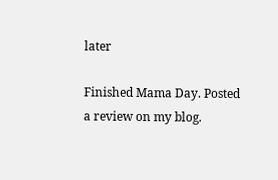later

Finished Mama Day. Posted a review on my blog.